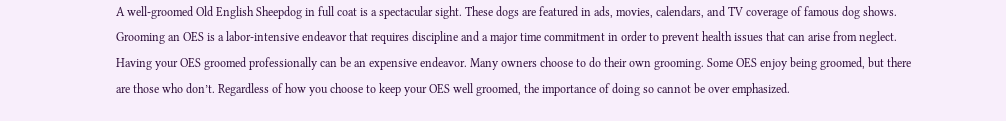A well-groomed Old English Sheepdog in full coat is a spectacular sight. These dogs are featured in ads, movies, calendars, and TV coverage of famous dog shows. Grooming an OES is a labor-intensive endeavor that requires discipline and a major time commitment in order to prevent health issues that can arise from neglect. Having your OES groomed professionally can be an expensive endeavor. Many owners choose to do their own grooming. Some OES enjoy being groomed, but there are those who don’t. Regardless of how you choose to keep your OES well groomed, the importance of doing so cannot be over emphasized.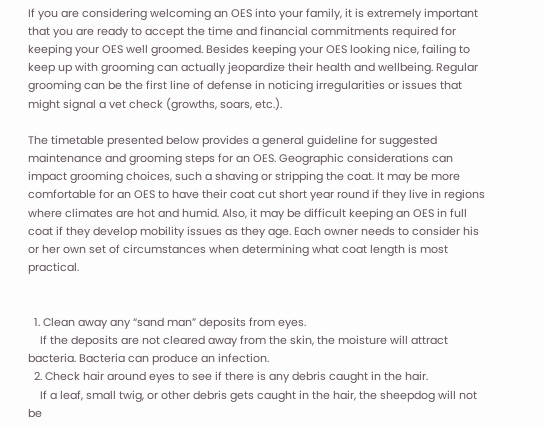If you are considering welcoming an OES into your family, it is extremely important that you are ready to accept the time and financial commitments required for keeping your OES well groomed. Besides keeping your OES looking nice, failing to keep up with grooming can actually jeopardize their health and wellbeing. Regular grooming can be the first line of defense in noticing irregularities or issues that might signal a vet check (growths, soars, etc.).

The timetable presented below provides a general guideline for suggested maintenance and grooming steps for an OES. Geographic considerations can impact grooming choices, such a shaving or stripping the coat. It may be more comfortable for an OES to have their coat cut short year round if they live in regions where climates are hot and humid. Also, it may be difficult keeping an OES in full coat if they develop mobility issues as they age. Each owner needs to consider his or her own set of circumstances when determining what coat length is most practical.


  1. Clean away any “sand man” deposits from eyes.
    If the deposits are not cleared away from the skin, the moisture will attract bacteria. Bacteria can produce an infection.
  2. Check hair around eyes to see if there is any debris caught in the hair.
    If a leaf, small twig, or other debris gets caught in the hair, the sheepdog will not be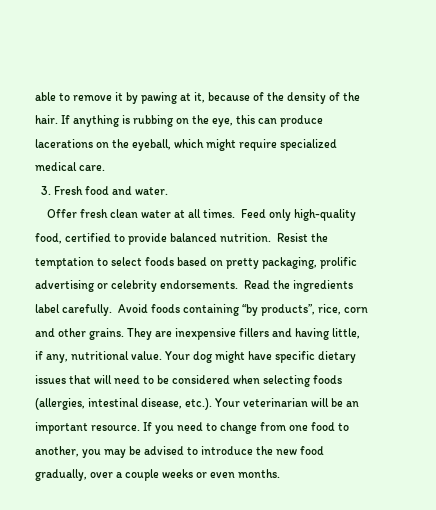able to remove it by pawing at it, because of the density of the hair. If anything is rubbing on the eye, this can produce lacerations on the eyeball, which might require specialized medical care.
  3. Fresh food and water.
    Offer fresh clean water at all times.  Feed only high-quality food, certified to provide balanced nutrition.  Resist the temptation to select foods based on pretty packaging, prolific advertising or celebrity endorsements.  Read the ingredients label carefully.  Avoid foods containing “by products”, rice, corn and other grains. They are inexpensive fillers and having little, if any, nutritional value. Your dog might have specific dietary issues that will need to be considered when selecting foods (allergies, intestinal disease, etc.). Your veterinarian will be an important resource. If you need to change from one food to another, you may be advised to introduce the new food gradually, over a couple weeks or even months.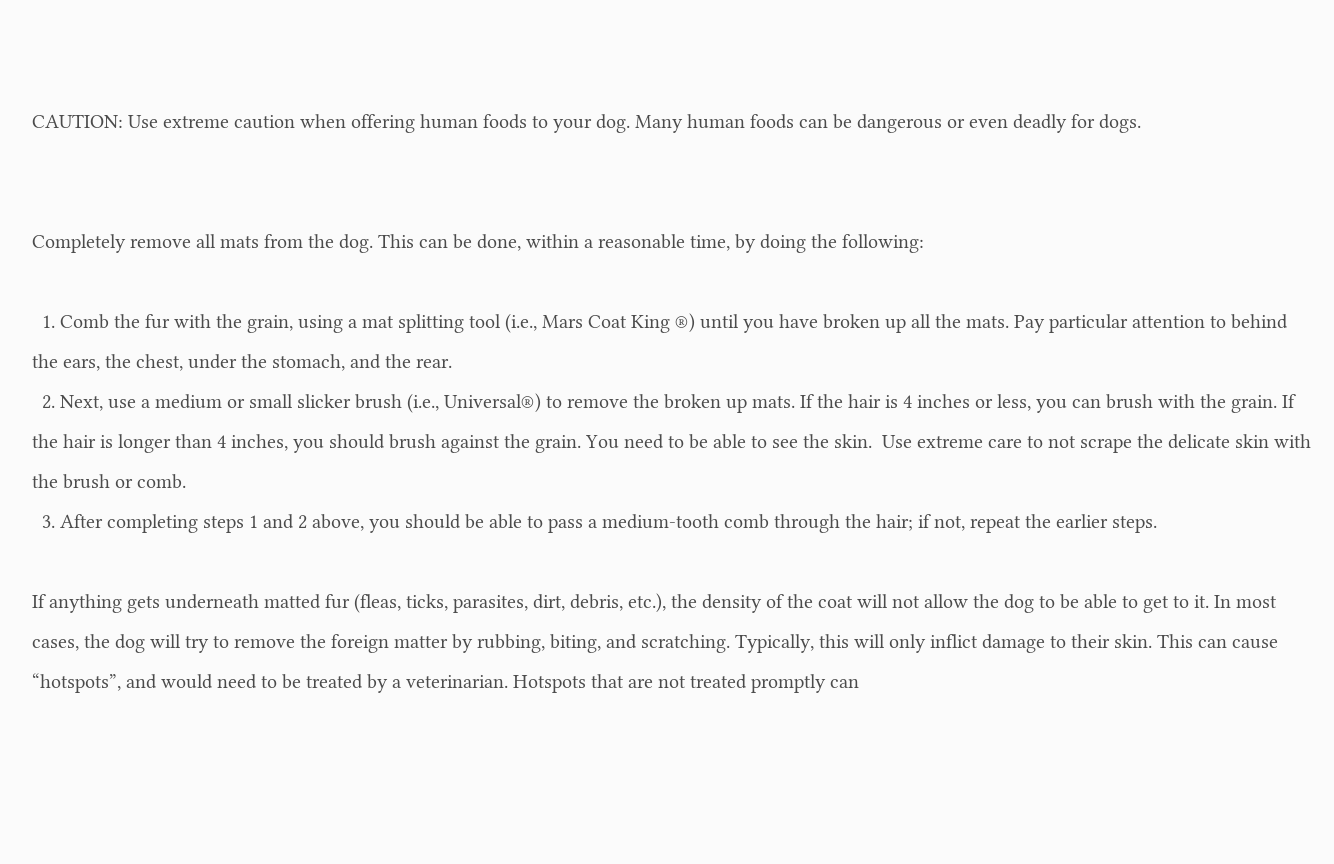CAUTION: Use extreme caution when offering human foods to your dog. Many human foods can be dangerous or even deadly for dogs.


Completely remove all mats from the dog. This can be done, within a reasonable time, by doing the following:

  1. Comb the fur with the grain, using a mat splitting tool (i.e., Mars Coat King ®) until you have broken up all the mats. Pay particular attention to behind the ears, the chest, under the stomach, and the rear.
  2. Next, use a medium or small slicker brush (i.e., Universal®) to remove the broken up mats. If the hair is 4 inches or less, you can brush with the grain. If the hair is longer than 4 inches, you should brush against the grain. You need to be able to see the skin.  Use extreme care to not scrape the delicate skin with the brush or comb.
  3. After completing steps 1 and 2 above, you should be able to pass a medium-tooth comb through the hair; if not, repeat the earlier steps.

If anything gets underneath matted fur (fleas, ticks, parasites, dirt, debris, etc.), the density of the coat will not allow the dog to be able to get to it. In most cases, the dog will try to remove the foreign matter by rubbing, biting, and scratching. Typically, this will only inflict damage to their skin. This can cause “hotspots”, and would need to be treated by a veterinarian. Hotspots that are not treated promptly can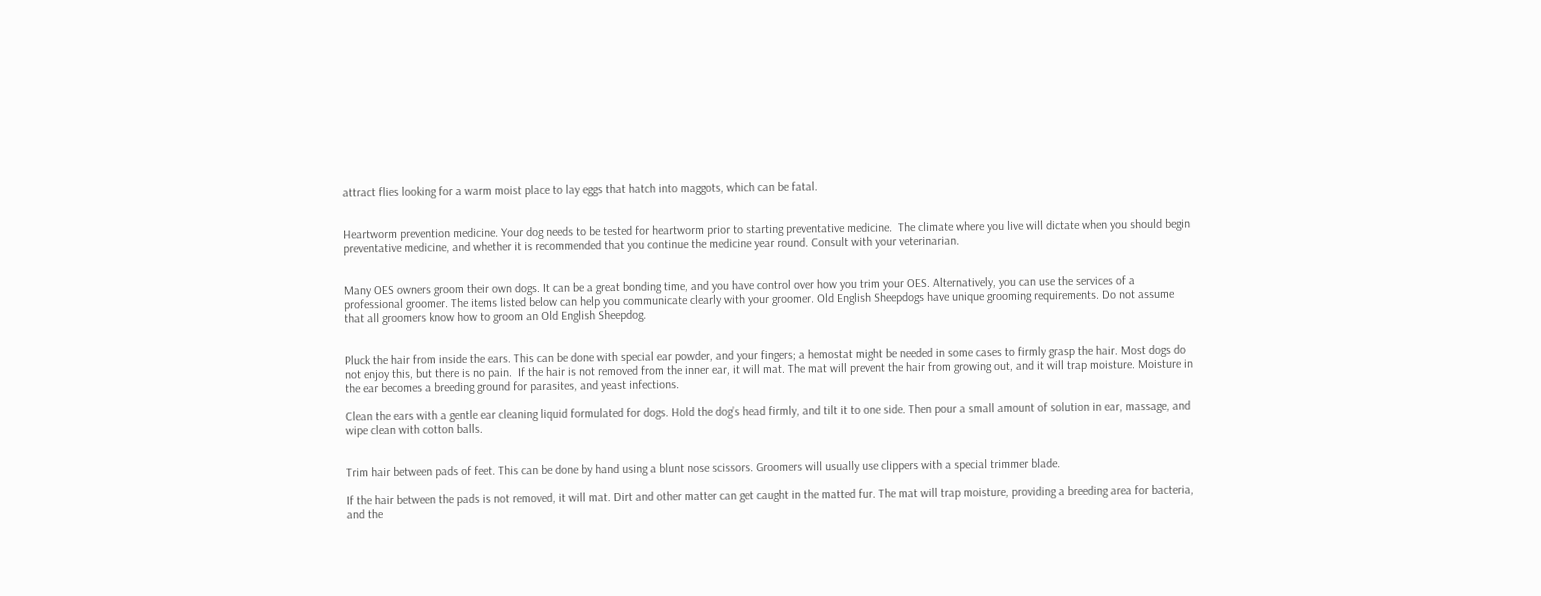attract flies looking for a warm moist place to lay eggs that hatch into maggots, which can be fatal.


Heartworm prevention medicine. Your dog needs to be tested for heartworm prior to starting preventative medicine.  The climate where you live will dictate when you should begin preventative medicine, and whether it is recommended that you continue the medicine year round. Consult with your veterinarian.


Many OES owners groom their own dogs. It can be a great bonding time, and you have control over how you trim your OES. Alternatively, you can use the services of a professional groomer. The items listed below can help you communicate clearly with your groomer. Old English Sheepdogs have unique grooming requirements. Do not assume that all groomers know how to groom an Old English Sheepdog.


Pluck the hair from inside the ears. This can be done with special ear powder, and your fingers; a hemostat might be needed in some cases to firmly grasp the hair. Most dogs do not enjoy this, but there is no pain.  If the hair is not removed from the inner ear, it will mat. The mat will prevent the hair from growing out, and it will trap moisture. Moisture in the ear becomes a breeding ground for parasites, and yeast infections.

Clean the ears with a gentle ear cleaning liquid formulated for dogs. Hold the dog’s head firmly, and tilt it to one side. Then pour a small amount of solution in ear, massage, and wipe clean with cotton balls.


Trim hair between pads of feet. This can be done by hand using a blunt nose scissors. Groomers will usually use clippers with a special trimmer blade.

If the hair between the pads is not removed, it will mat. Dirt and other matter can get caught in the matted fur. The mat will trap moisture, providing a breeding area for bacteria, and the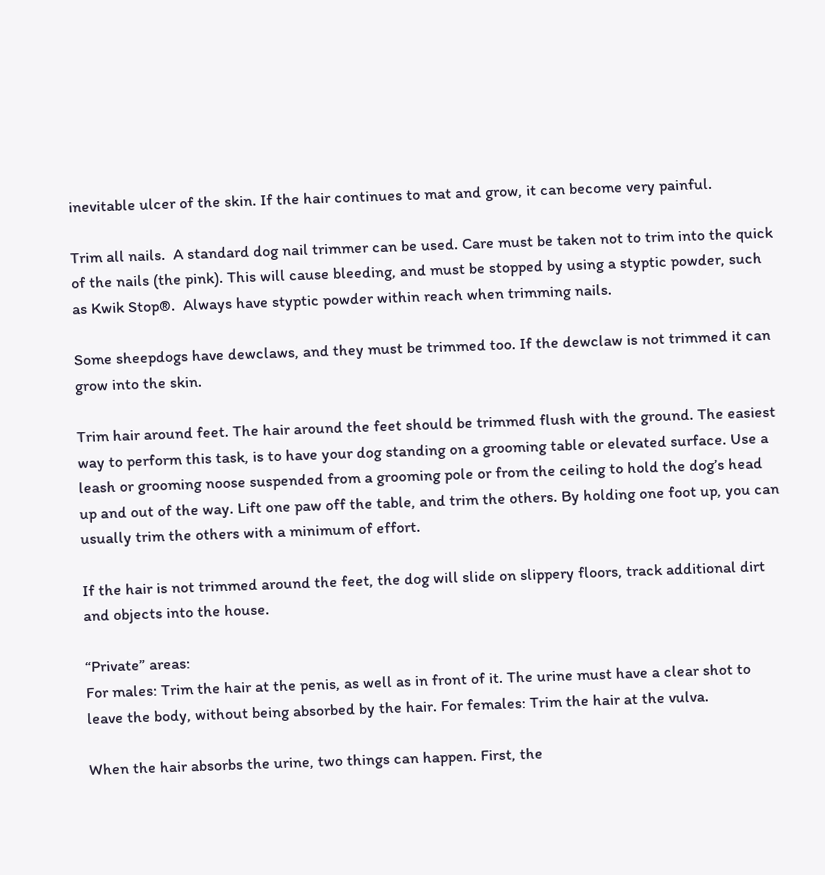inevitable ulcer of the skin. If the hair continues to mat and grow, it can become very painful.

Trim all nails.  A standard dog nail trimmer can be used. Care must be taken not to trim into the quick of the nails (the pink). This will cause bleeding, and must be stopped by using a styptic powder, such as Kwik Stop®.  Always have styptic powder within reach when trimming nails.

Some sheepdogs have dewclaws, and they must be trimmed too. If the dewclaw is not trimmed it can grow into the skin.

Trim hair around feet. The hair around the feet should be trimmed flush with the ground. The easiest way to perform this task, is to have your dog standing on a grooming table or elevated surface. Use a leash or grooming noose suspended from a grooming pole or from the ceiling to hold the dog’s head up and out of the way. Lift one paw off the table, and trim the others. By holding one foot up, you can usually trim the others with a minimum of effort.

If the hair is not trimmed around the feet, the dog will slide on slippery floors, track additional dirt and objects into the house.

“Private” areas:
For males: Trim the hair at the penis, as well as in front of it. The urine must have a clear shot to leave the body, without being absorbed by the hair. For females: Trim the hair at the vulva.

When the hair absorbs the urine, two things can happen. First, the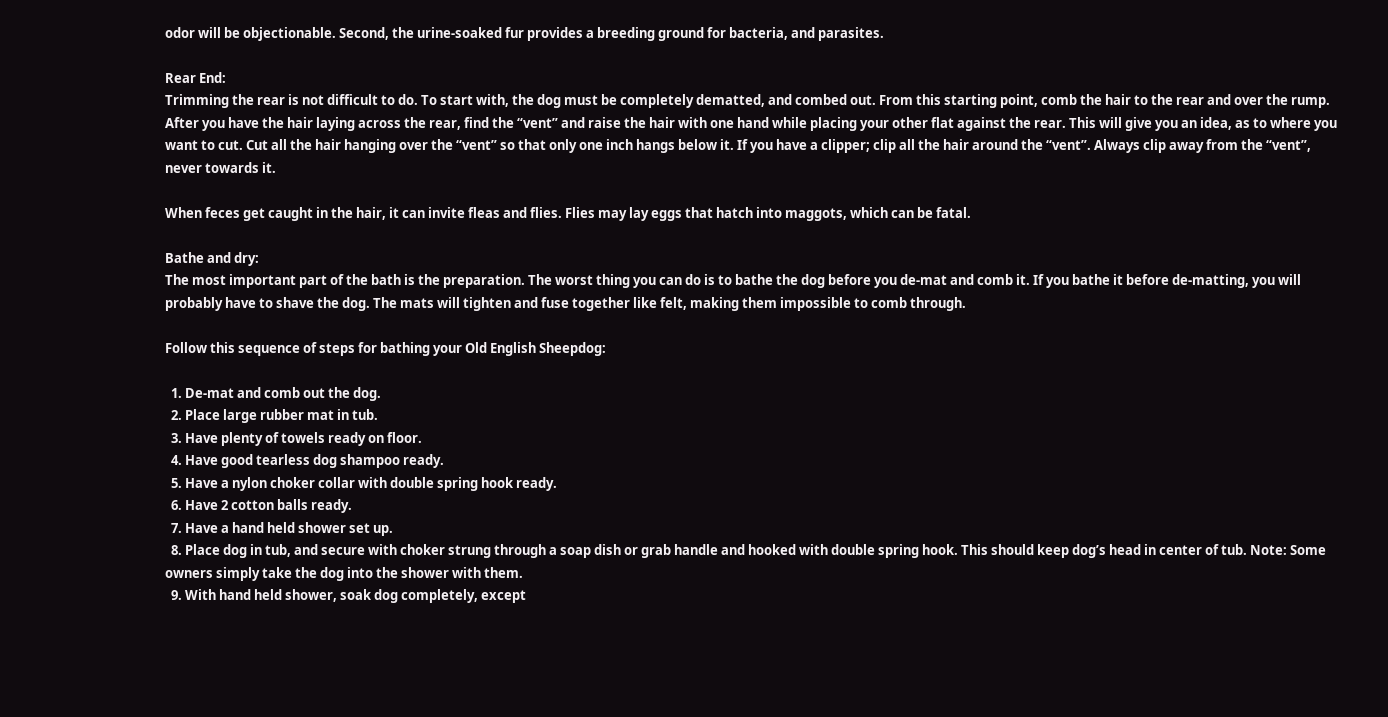odor will be objectionable. Second, the urine-soaked fur provides a breeding ground for bacteria, and parasites.

Rear End:
Trimming the rear is not difficult to do. To start with, the dog must be completely dematted, and combed out. From this starting point, comb the hair to the rear and over the rump. After you have the hair laying across the rear, find the “vent” and raise the hair with one hand while placing your other flat against the rear. This will give you an idea, as to where you want to cut. Cut all the hair hanging over the “vent” so that only one inch hangs below it. If you have a clipper; clip all the hair around the “vent”. Always clip away from the “vent”, never towards it.

When feces get caught in the hair, it can invite fleas and flies. Flies may lay eggs that hatch into maggots, which can be fatal.

Bathe and dry:
The most important part of the bath is the preparation. The worst thing you can do is to bathe the dog before you de-mat and comb it. If you bathe it before de-matting, you will probably have to shave the dog. The mats will tighten and fuse together like felt, making them impossible to comb through.

Follow this sequence of steps for bathing your Old English Sheepdog:

  1. De-mat and comb out the dog.
  2. Place large rubber mat in tub.
  3. Have plenty of towels ready on floor.
  4. Have good tearless dog shampoo ready.
  5. Have a nylon choker collar with double spring hook ready.
  6. Have 2 cotton balls ready.
  7. Have a hand held shower set up.
  8. Place dog in tub, and secure with choker strung through a soap dish or grab handle and hooked with double spring hook. This should keep dog’s head in center of tub. Note: Some owners simply take the dog into the shower with them.
  9. With hand held shower, soak dog completely, except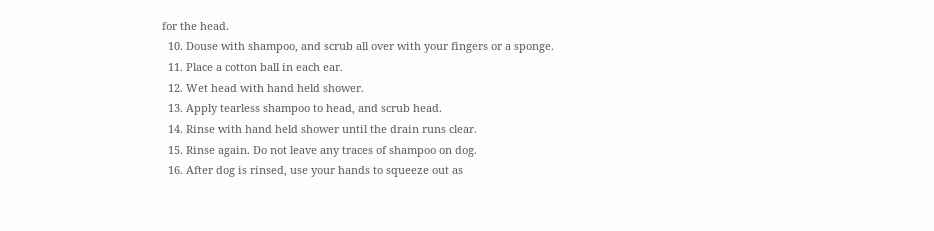for the head.
  10. Douse with shampoo, and scrub all over with your fingers or a sponge.
  11. Place a cotton ball in each ear.
  12. Wet head with hand held shower.
  13. Apply tearless shampoo to head, and scrub head.
  14. Rinse with hand held shower until the drain runs clear.
  15. Rinse again. Do not leave any traces of shampoo on dog.
  16. After dog is rinsed, use your hands to squeeze out as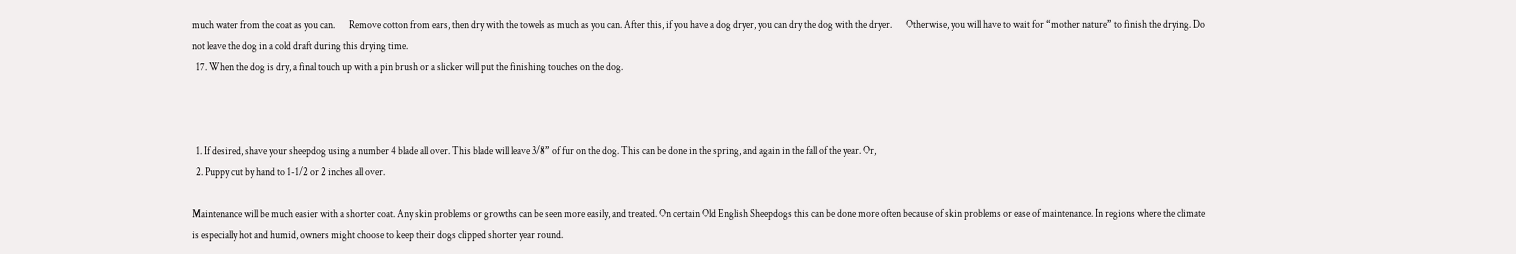much water from the coat as you can.       Remove cotton from ears, then dry with the towels as much as you can. After this, if you have a dog dryer, you can dry the dog with the dryer.       Otherwise, you will have to wait for “mother nature” to finish the drying. Do not leave the dog in a cold draft during this drying time.
  17. When the dog is dry, a final touch up with a pin brush or a slicker will put the finishing touches on the dog.



  1. If desired, shave your sheepdog using a number 4 blade all over. This blade will leave 3/8” of fur on the dog. This can be done in the spring, and again in the fall of the year. Or,
  2. Puppy cut by hand to 1-1/2 or 2 inches all over.

Maintenance will be much easier with a shorter coat. Any skin problems or growths can be seen more easily, and treated. On certain Old English Sheepdogs this can be done more often because of skin problems or ease of maintenance. In regions where the climate is especially hot and humid, owners might choose to keep their dogs clipped shorter year round.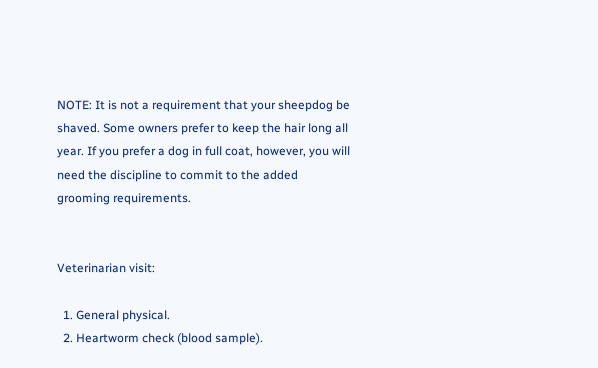NOTE: It is not a requirement that your sheepdog be shaved. Some owners prefer to keep the hair long all year. If you prefer a dog in full coat, however, you will need the discipline to commit to the added grooming requirements.


Veterinarian visit:

  1. General physical.
  2. Heartworm check (blood sample).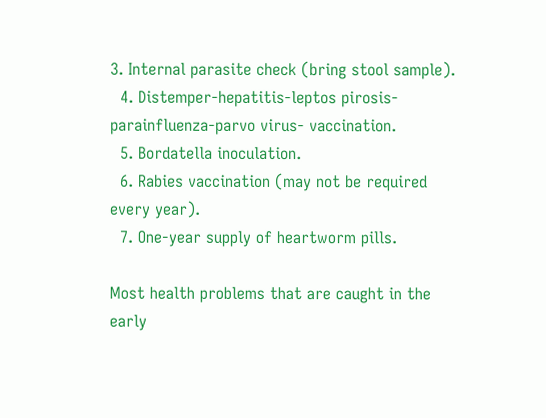3. Internal parasite check (bring stool sample).
  4. Distemper-hepatitis-leptos pirosis-parainfluenza-parvo virus- vaccination.
  5. Bordatella inoculation.
  6. Rabies vaccination (may not be required every year).
  7. One-year supply of heartworm pills.

Most health problems that are caught in the early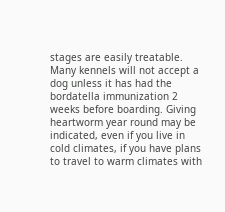stages are easily treatable. Many kennels will not accept a dog unless it has had the bordatella immunization 2 weeks before boarding. Giving heartworm year round may be indicated, even if you live in cold climates, if you have plans to travel to warm climates with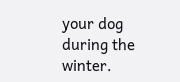your dog during the winter.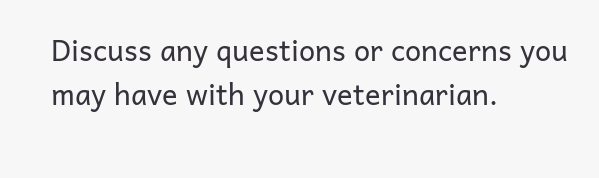Discuss any questions or concerns you may have with your veterinarian.